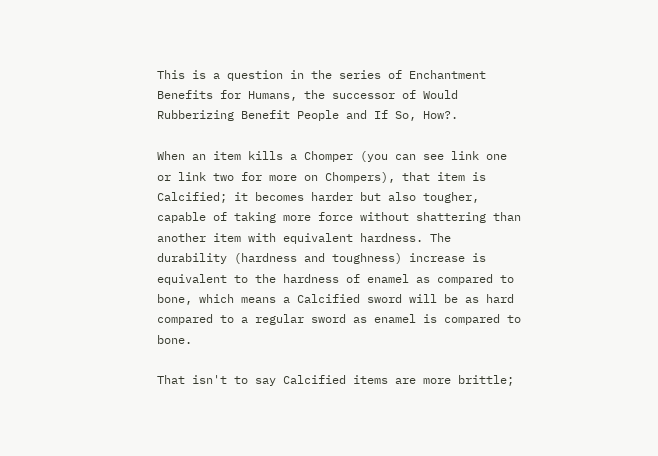This is a question in the series of Enchantment Benefits for Humans, the successor of Would Rubberizing Benefit People and If So, How?.

When an item kills a Chomper (you can see link one or link two for more on Chompers), that item is Calcified; it becomes harder but also tougher, capable of taking more force without shattering than another item with equivalent hardness. The durability (hardness and toughness) increase is equivalent to the hardness of enamel as compared to bone, which means a Calcified sword will be as hard compared to a regular sword as enamel is compared to bone.

That isn't to say Calcified items are more brittle;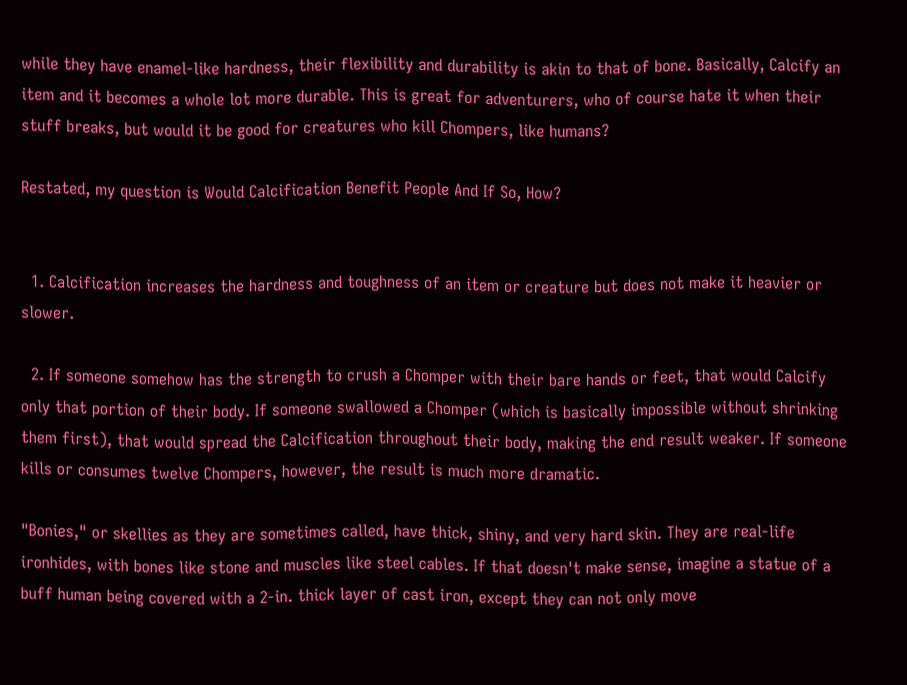while they have enamel-like hardness, their flexibility and durability is akin to that of bone. Basically, Calcify an item and it becomes a whole lot more durable. This is great for adventurers, who of course hate it when their stuff breaks, but would it be good for creatures who kill Chompers, like humans?

Restated, my question is Would Calcification Benefit People And If So, How?


  1. Calcification increases the hardness and toughness of an item or creature but does not make it heavier or slower.

  2. If someone somehow has the strength to crush a Chomper with their bare hands or feet, that would Calcify only that portion of their body. If someone swallowed a Chomper (which is basically impossible without shrinking them first), that would spread the Calcification throughout their body, making the end result weaker. If someone kills or consumes twelve Chompers, however, the result is much more dramatic.

"Bonies," or skellies as they are sometimes called, have thick, shiny, and very hard skin. They are real-life ironhides, with bones like stone and muscles like steel cables. If that doesn't make sense, imagine a statue of a buff human being covered with a 2-in. thick layer of cast iron, except they can not only move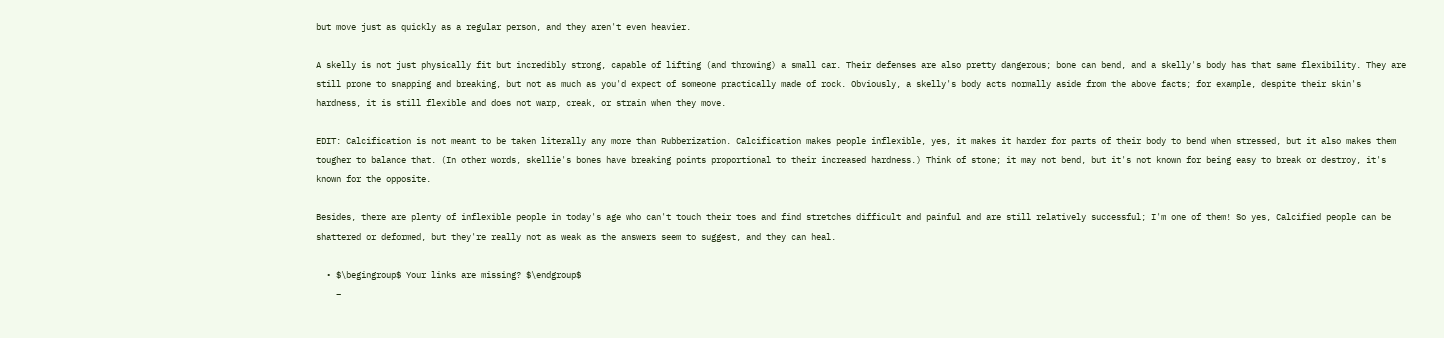but move just as quickly as a regular person, and they aren't even heavier.

A skelly is not just physically fit but incredibly strong, capable of lifting (and throwing) a small car. Their defenses are also pretty dangerous; bone can bend, and a skelly's body has that same flexibility. They are still prone to snapping and breaking, but not as much as you'd expect of someone practically made of rock. Obviously, a skelly's body acts normally aside from the above facts; for example, despite their skin's hardness, it is still flexible and does not warp, creak, or strain when they move.

EDIT: Calcification is not meant to be taken literally any more than Rubberization. Calcification makes people inflexible, yes, it makes it harder for parts of their body to bend when stressed, but it also makes them tougher to balance that. (In other words, skellie's bones have breaking points proportional to their increased hardness.) Think of stone; it may not bend, but it's not known for being easy to break or destroy, it's known for the opposite.

Besides, there are plenty of inflexible people in today's age who can't touch their toes and find stretches difficult and painful and are still relatively successful; I'm one of them! So yes, Calcified people can be shattered or deformed, but they're really not as weak as the answers seem to suggest, and they can heal.

  • $\begingroup$ Your links are missing? $\endgroup$
    –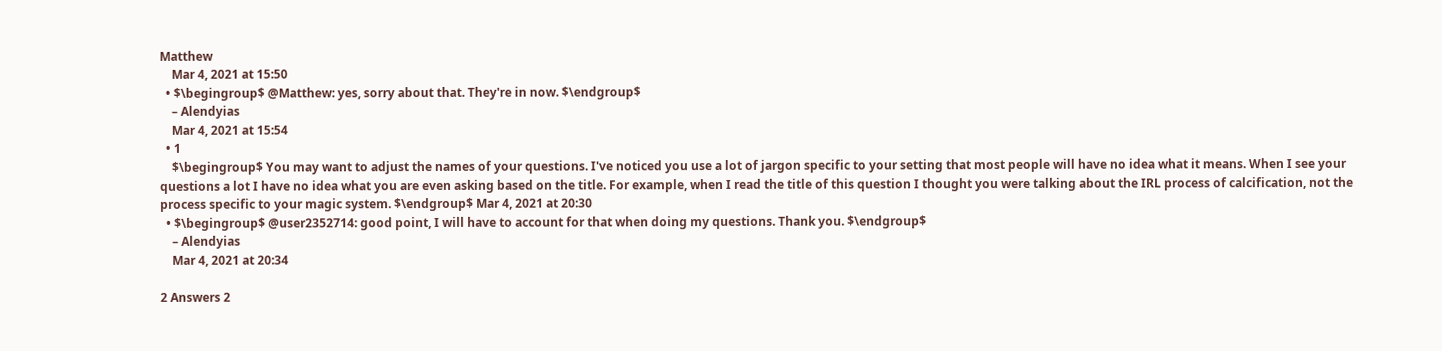Matthew
    Mar 4, 2021 at 15:50
  • $\begingroup$ @Matthew: yes, sorry about that. They're in now. $\endgroup$
    – Alendyias
    Mar 4, 2021 at 15:54
  • 1
    $\begingroup$ You may want to adjust the names of your questions. I've noticed you use a lot of jargon specific to your setting that most people will have no idea what it means. When I see your questions a lot I have no idea what you are even asking based on the title. For example, when I read the title of this question I thought you were talking about the IRL process of calcification, not the process specific to your magic system. $\endgroup$ Mar 4, 2021 at 20:30
  • $\begingroup$ @user2352714: good point, I will have to account for that when doing my questions. Thank you. $\endgroup$
    – Alendyias
    Mar 4, 2021 at 20:34

2 Answers 2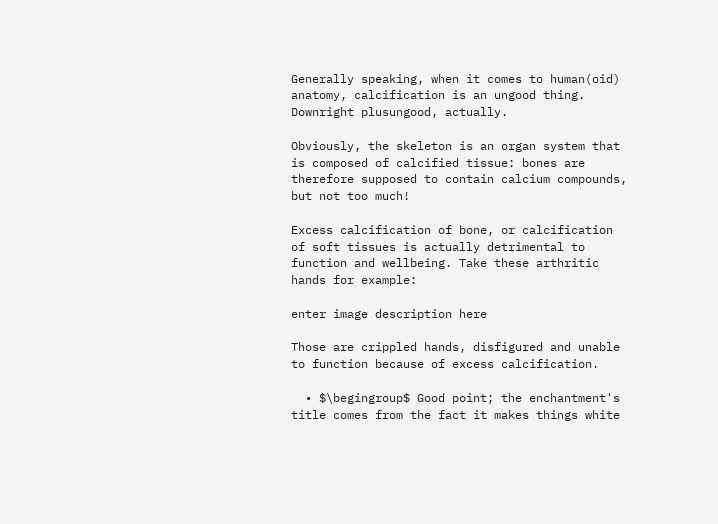Generally speaking, when it comes to human(oid) anatomy, calcification is an ungood thing. Downright plusungood, actually.

Obviously, the skeleton is an organ system that is composed of calcified tissue: bones are therefore supposed to contain calcium compounds, but not too much!

Excess calcification of bone, or calcification of soft tissues is actually detrimental to function and wellbeing. Take these arthritic hands for example:

enter image description here

Those are crippled hands, disfigured and unable to function because of excess calcification.

  • $\begingroup$ Good point; the enchantment's title comes from the fact it makes things white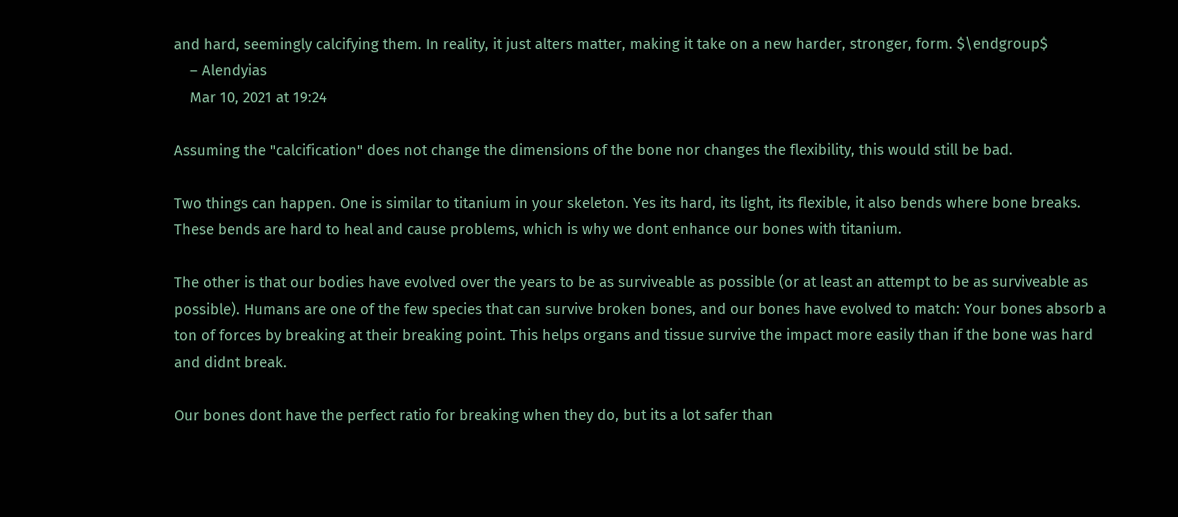and hard, seemingly calcifying them. In reality, it just alters matter, making it take on a new harder, stronger, form. $\endgroup$
    – Alendyias
    Mar 10, 2021 at 19:24

Assuming the "calcification" does not change the dimensions of the bone nor changes the flexibility, this would still be bad.

Two things can happen. One is similar to titanium in your skeleton. Yes its hard, its light, its flexible, it also bends where bone breaks. These bends are hard to heal and cause problems, which is why we dont enhance our bones with titanium.

The other is that our bodies have evolved over the years to be as surviveable as possible (or at least an attempt to be as surviveable as possible). Humans are one of the few species that can survive broken bones, and our bones have evolved to match: Your bones absorb a ton of forces by breaking at their breaking point. This helps organs and tissue survive the impact more easily than if the bone was hard and didnt break.

Our bones dont have the perfect ratio for breaking when they do, but its a lot safer than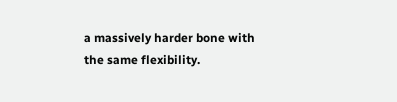a massively harder bone with the same flexibility.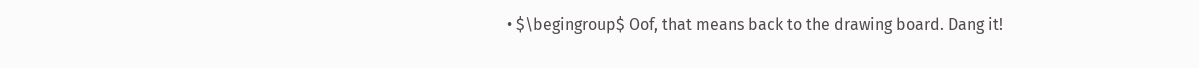• $\begingroup$ Oof, that means back to the drawing board. Dang it!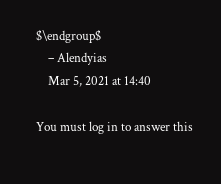$\endgroup$
    – Alendyias
    Mar 5, 2021 at 14:40

You must log in to answer this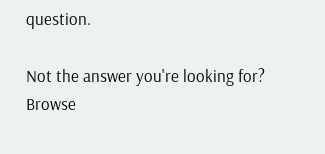question.

Not the answer you're looking for? Browse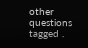other questions tagged .